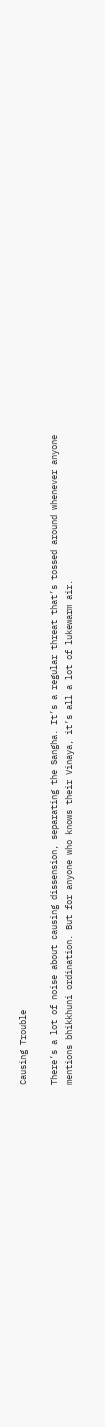Causing Trouble

There’s a lot of noise about causing dissension, separating the Sangha. It’s a regular threat that’s tossed around whenever anyone mentions bhikkhuni ordination. But for anyone who knows their Vinaya, it’s all a lot of lukewarm air.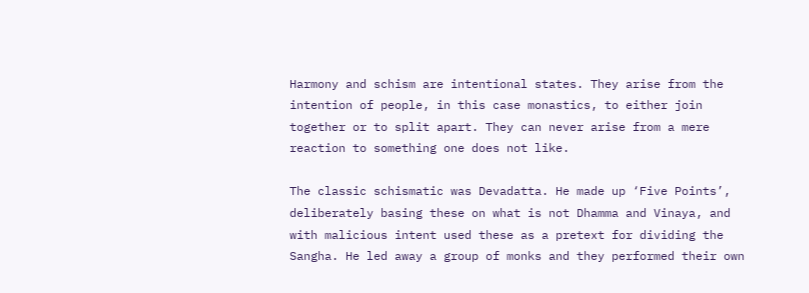Harmony and schism are intentional states. They arise from the intention of people, in this case monastics, to either join together or to split apart. They can never arise from a mere reaction to something one does not like.

The classic schismatic was Devadatta. He made up ‘Five Points’, deliberately basing these on what is not Dhamma and Vinaya, and with malicious intent used these as a pretext for dividing the Sangha. He led away a group of monks and they performed their own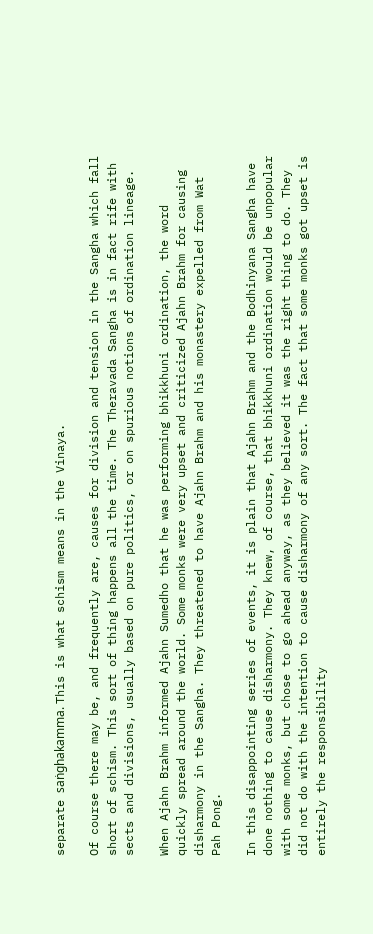separate saṅghakamma. This is what schism means in the Vinaya.

Of course there may be, and frequently are, causes for division and tension in the Sangha which fall short of schism. This sort of thing happens all the time. The Theravada Sangha is in fact rife with sects and divisions, usually based on pure politics, or on spurious notions of ordination lineage.

When Ajahn Brahm informed Ajahn Sumedho that he was performing bhikkhuni ordination, the word quickly spread around the world. Some monks were very upset and criticized Ajahn Brahm for causing disharmony in the Sangha. They threatened to have Ajahn Brahm and his monastery expelled from Wat Pah Pong.

In this disappointing series of events, it is plain that Ajahn Brahm and the Bodhinyana Sangha have done nothing to cause disharmony. They knew, of course, that bhikkhuni ordination would be unpopular with some monks, but chose to go ahead anyway, as they believed it was the right thing to do. They did not do with the intention to cause disharmony of any sort. The fact that some monks got upset is entirely the responsibility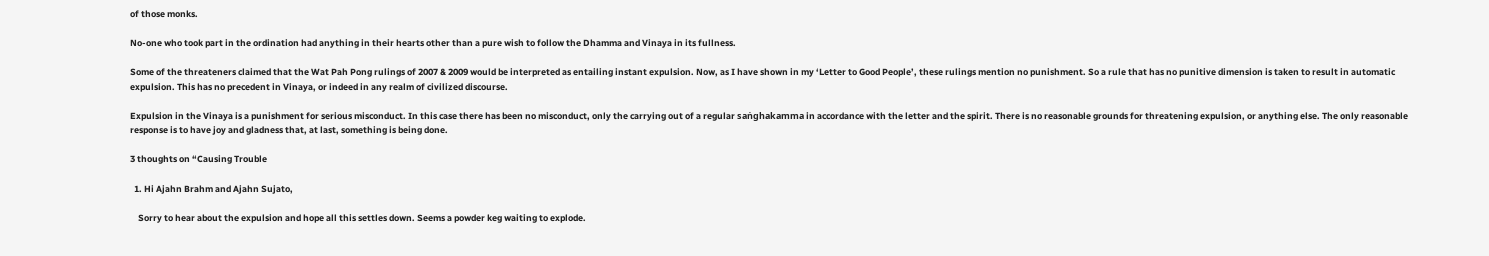of those monks.

No-one who took part in the ordination had anything in their hearts other than a pure wish to follow the Dhamma and Vinaya in its fullness.

Some of the threateners claimed that the Wat Pah Pong rulings of 2007 & 2009 would be interpreted as entailing instant expulsion. Now, as I have shown in my ‘Letter to Good People’, these rulings mention no punishment. So a rule that has no punitive dimension is taken to result in automatic expulsion. This has no precedent in Vinaya, or indeed in any realm of civilized discourse.

Expulsion in the Vinaya is a punishment for serious misconduct. In this case there has been no misconduct, only the carrying out of a regular saṅghakamma in accordance with the letter and the spirit. There is no reasonable grounds for threatening expulsion, or anything else. The only reasonable response is to have joy and gladness that, at last, something is being done.

3 thoughts on “Causing Trouble

  1. Hi Ajahn Brahm and Ajahn Sujato,

    Sorry to hear about the expulsion and hope all this settles down. Seems a powder keg waiting to explode.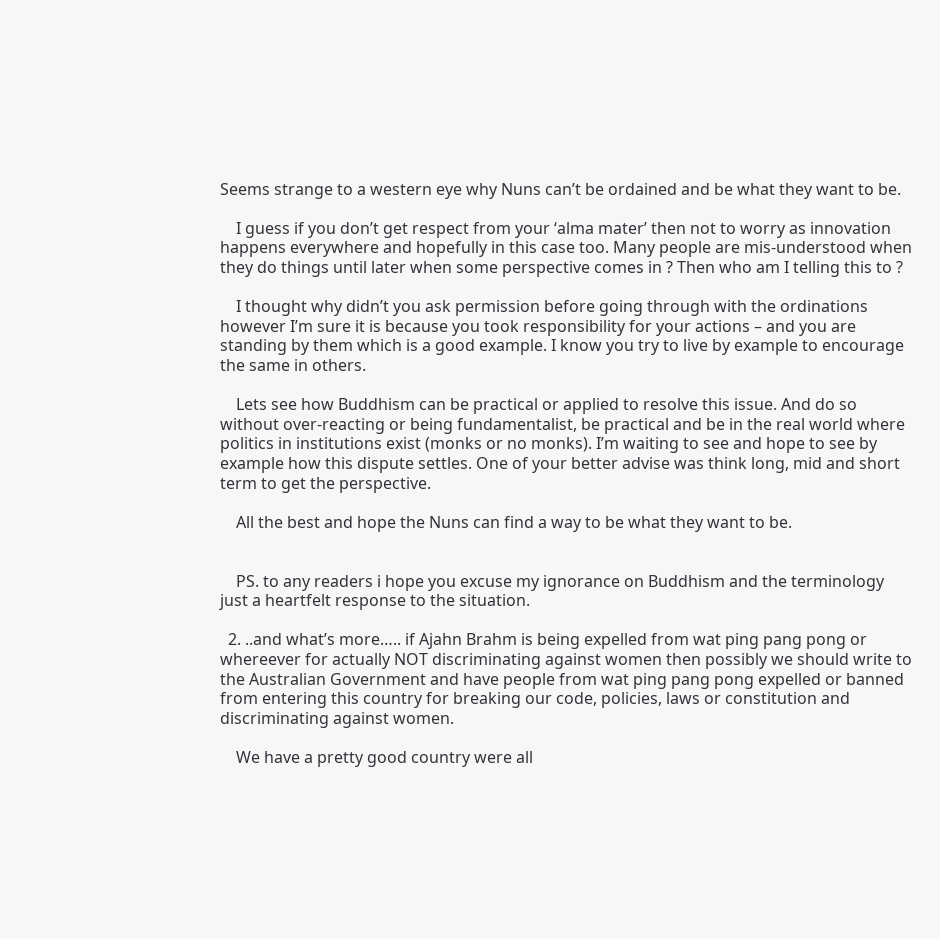Seems strange to a western eye why Nuns can’t be ordained and be what they want to be.

    I guess if you don’t get respect from your ‘alma mater’ then not to worry as innovation happens everywhere and hopefully in this case too. Many people are mis-understood when they do things until later when some perspective comes in ? Then who am I telling this to ?

    I thought why didn’t you ask permission before going through with the ordinations however I’m sure it is because you took responsibility for your actions – and you are standing by them which is a good example. I know you try to live by example to encourage the same in others.

    Lets see how Buddhism can be practical or applied to resolve this issue. And do so without over-reacting or being fundamentalist, be practical and be in the real world where politics in institutions exist (monks or no monks). I’m waiting to see and hope to see by example how this dispute settles. One of your better advise was think long, mid and short term to get the perspective.

    All the best and hope the Nuns can find a way to be what they want to be.


    PS. to any readers i hope you excuse my ignorance on Buddhism and the terminology just a heartfelt response to the situation.

  2. ..and what’s more….. if Ajahn Brahm is being expelled from wat ping pang pong or whereever for actually NOT discriminating against women then possibly we should write to the Australian Government and have people from wat ping pang pong expelled or banned from entering this country for breaking our code, policies, laws or constitution and discriminating against women.

    We have a pretty good country were all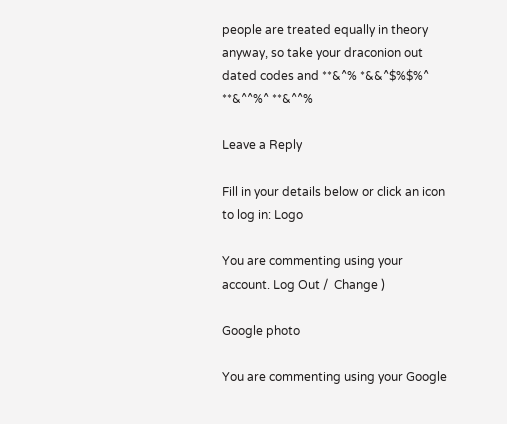people are treated equally in theory anyway, so take your draconion out dated codes and **&^% *&&^$%$%^ **&^^%^ **&^^%

Leave a Reply

Fill in your details below or click an icon to log in: Logo

You are commenting using your account. Log Out /  Change )

Google photo

You are commenting using your Google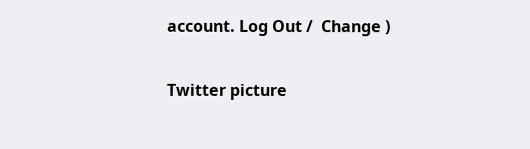account. Log Out /  Change )

Twitter picture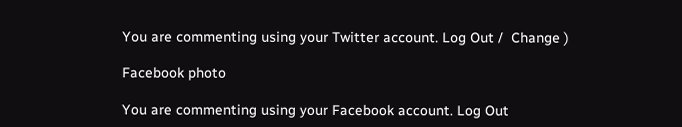You are commenting using your Twitter account. Log Out /  Change )

Facebook photo

You are commenting using your Facebook account. Log Out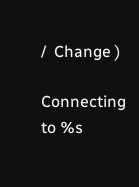/  Change )

Connecting to %s